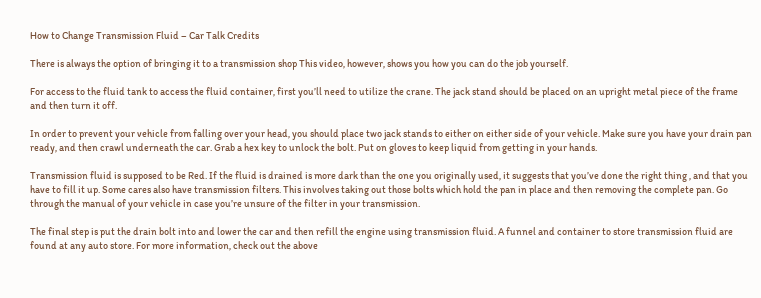How to Change Transmission Fluid – Car Talk Credits

There is always the option of bringing it to a transmission shop This video, however, shows you how you can do the job yourself.

For access to the fluid tank to access the fluid container, first you’ll need to utilize the crane. The jack stand should be placed on an upright metal piece of the frame and then turn it off.

In order to prevent your vehicle from falling over your head, you should place two jack stands to either on either side of your vehicle. Make sure you have your drain pan ready, and then crawl underneath the car. Grab a hex key to unlock the bolt. Put on gloves to keep liquid from getting in your hands.

Transmission fluid is supposed to be Red. If the fluid is drained is more dark than the one you originally used, it suggests that you’ve done the right thing , and that you have to fill it up. Some cares also have transmission filters. This involves taking out those bolts which hold the pan in place and then removing the complete pan. Go through the manual of your vehicle in case you’re unsure of the filter in your transmission.

The final step is put the drain bolt into and lower the car and then refill the engine using transmission fluid. A funnel and container to store transmission fluid are found at any auto store. For more information, check out the above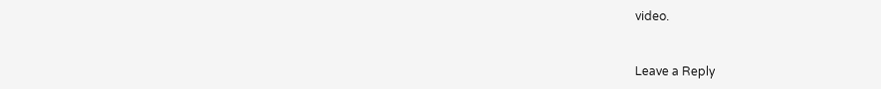video.


Leave a Reply